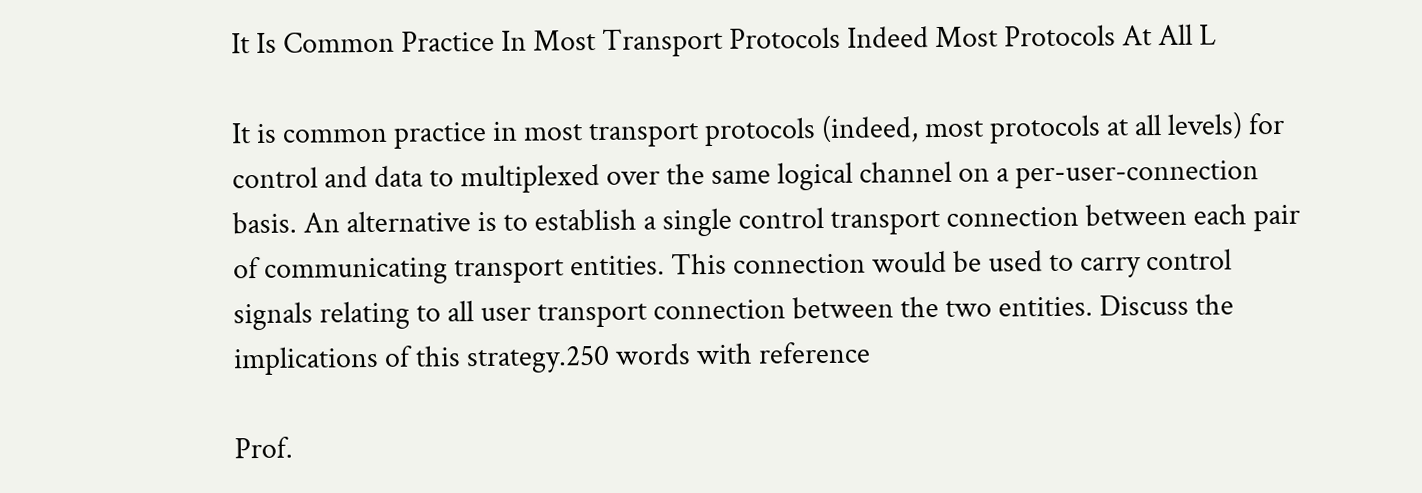It Is Common Practice In Most Transport Protocols Indeed Most Protocols At All L

It is common practice in most transport protocols (indeed, most protocols at all levels) for control and data to multiplexed over the same logical channel on a per-user-connection basis. An alternative is to establish a single control transport connection between each pair of communicating transport entities. This connection would be used to carry control signals relating to all user transport connection between the two entities. Discuss the implications of this strategy.250 words with reference

Prof.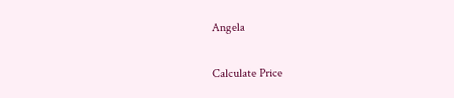Angela


Calculate Price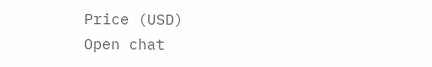Price (USD)
Open chat